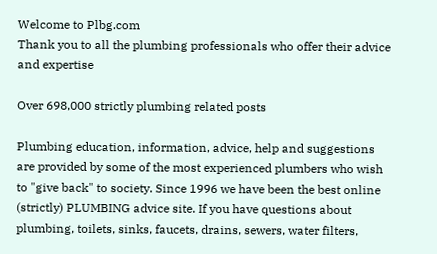Welcome to Plbg.com
Thank you to all the plumbing professionals who offer their advice and expertise

Over 698,000 strictly plumbing related posts

Plumbing education, information, advice, help and suggestions are provided by some of the most experienced plumbers who wish to "give back" to society. Since 1996 we have been the best online (strictly) PLUMBING advice site. If you have questions about plumbing, toilets, sinks, faucets, drains, sewers, water filters,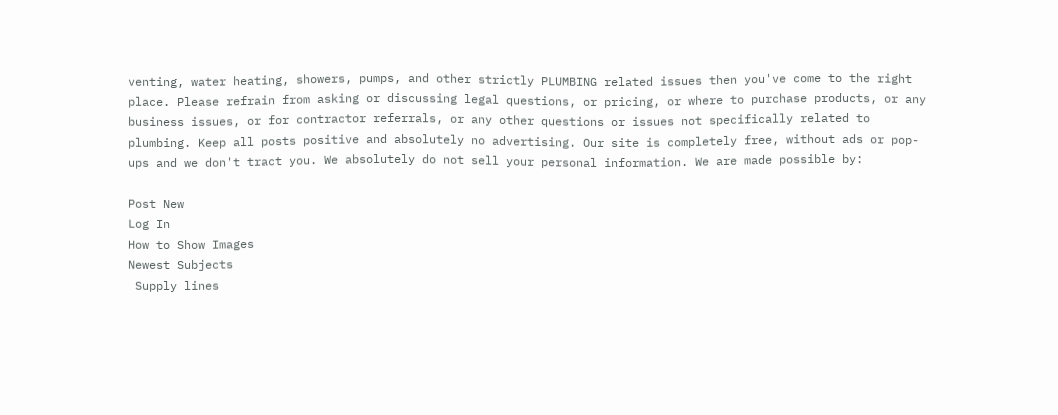venting, water heating, showers, pumps, and other strictly PLUMBING related issues then you've come to the right place. Please refrain from asking or discussing legal questions, or pricing, or where to purchase products, or any business issues, or for contractor referrals, or any other questions or issues not specifically related to plumbing. Keep all posts positive and absolutely no advertising. Our site is completely free, without ads or pop-ups and we don't tract you. We absolutely do not sell your personal information. We are made possible by:

Post New
Log In
How to Show Images
Newest Subjects
 Supply lines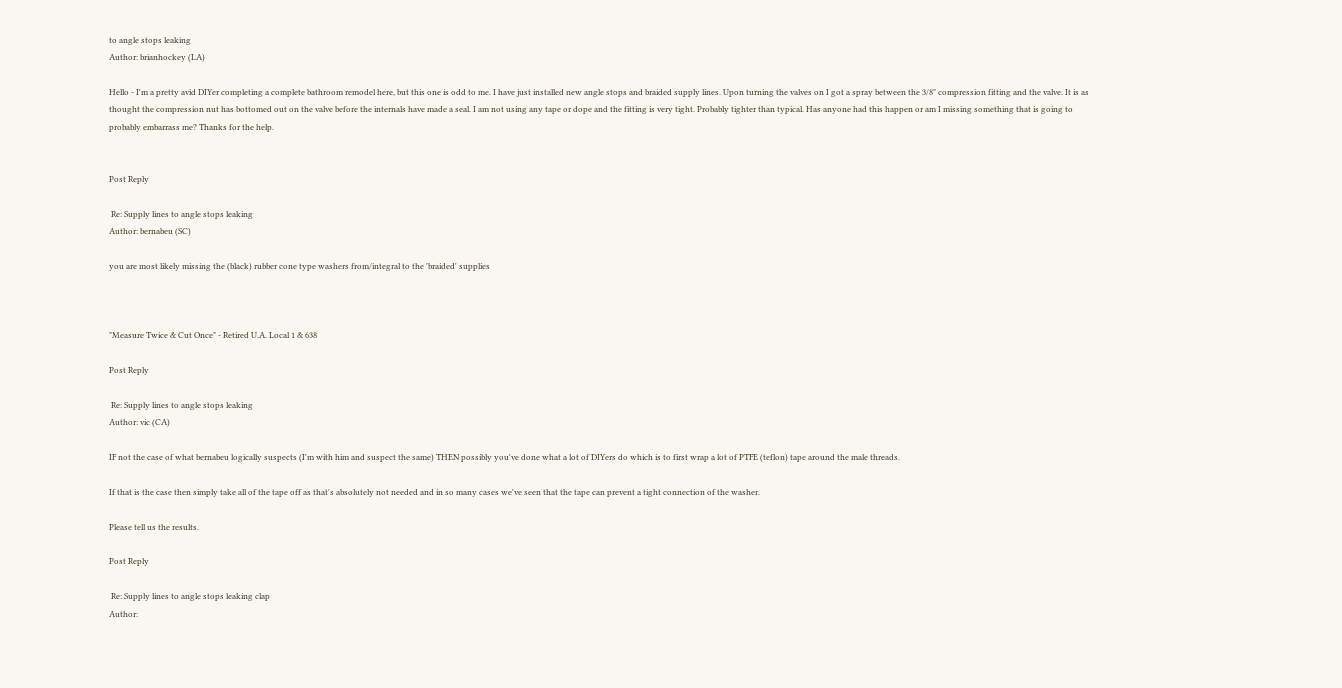to angle stops leaking
Author: brianhockey (LA)

Hello - I'm a pretty avid DIYer completing a complete bathroom remodel here, but this one is odd to me. I have just installed new angle stops and braided supply lines. Upon turning the valves on I got a spray between the 3/8" compression fitting and the valve. It is as thought the compression nut has bottomed out on the valve before the internals have made a seal. I am not using any tape or dope and the fitting is very tight. Probably tighter than typical. Has anyone had this happen or am I missing something that is going to probably embarrass me? Thanks for the help.


Post Reply

 Re: Supply lines to angle stops leaking
Author: bernabeu (SC)

you are most likely missing the (black) rubber cone type washers from/integral to the 'braided' supplies



"Measure Twice & Cut Once" - Retired U.A. Local 1 & 638

Post Reply

 Re: Supply lines to angle stops leaking
Author: vic (CA)

IF not the case of what bernabeu logically suspects (I'm with him and suspect the same) THEN possibly you've done what a lot of DIYers do which is to first wrap a lot of PTFE (teflon) tape around the male threads.

If that is the case then simply take all of the tape off as that's absolutely not needed and in so many cases we've seen that the tape can prevent a tight connection of the washer.

Please tell us the results.

Post Reply

 Re: Supply lines to angle stops leaking clap
Author: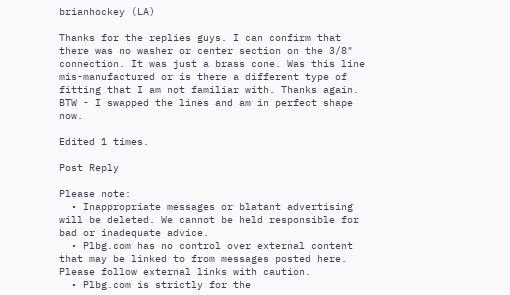brianhockey (LA)

Thanks for the replies guys. I can confirm that there was no washer or center section on the 3/8" connection. It was just a brass cone. Was this line mis-manufactured or is there a different type of fitting that I am not familiar with. Thanks again. BTW - I swapped the lines and am in perfect shape now.

Edited 1 times.

Post Reply

Please note:
  • Inappropriate messages or blatant advertising will be deleted. We cannot be held responsible for bad or inadequate advice.
  • Plbg.com has no control over external content that may be linked to from messages posted here. Please follow external links with caution.
  • Plbg.com is strictly for the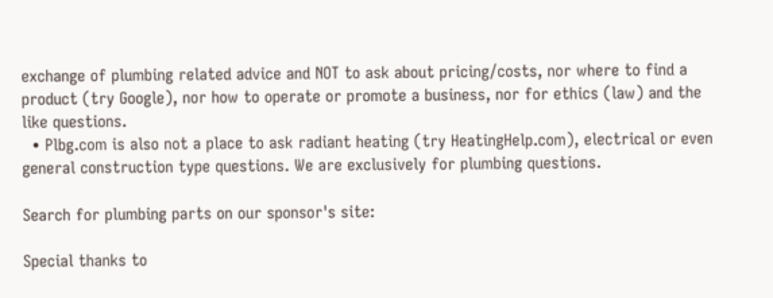exchange of plumbing related advice and NOT to ask about pricing/costs, nor where to find a product (try Google), nor how to operate or promote a business, nor for ethics (law) and the like questions.
  • Plbg.com is also not a place to ask radiant heating (try HeatingHelp.com), electrical or even general construction type questions. We are exclusively for plumbing questions.

Search for plumbing parts on our sponsor's site:

Special thanks to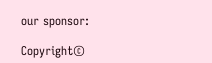our sponsor:

Copyright©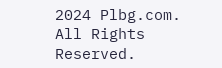2024 Plbg.com. All Rights Reserved.